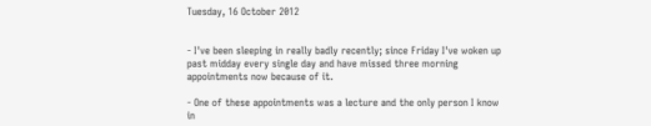Tuesday, 16 October 2012


- I've been sleeping in really badly recently; since Friday I've woken up past midday every single day and have missed three morning appointments now because of it.

- One of these appointments was a lecture and the only person I know in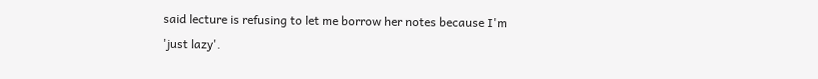said lecture is refusing to let me borrow her notes because I'm 'just lazy'.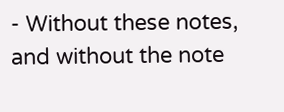- Without these notes, and without the note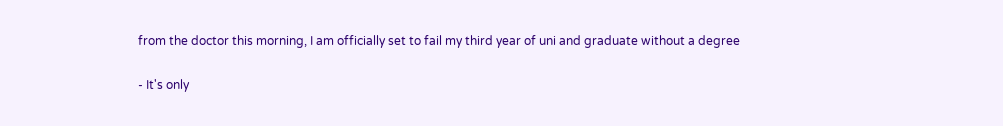from the doctor this morning, I am officially set to fail my third year of uni and graduate without a degree

- It's only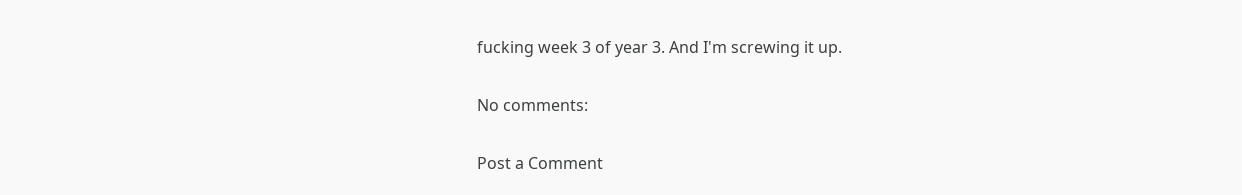fucking week 3 of year 3. And I'm screwing it up.

No comments:

Post a Comment